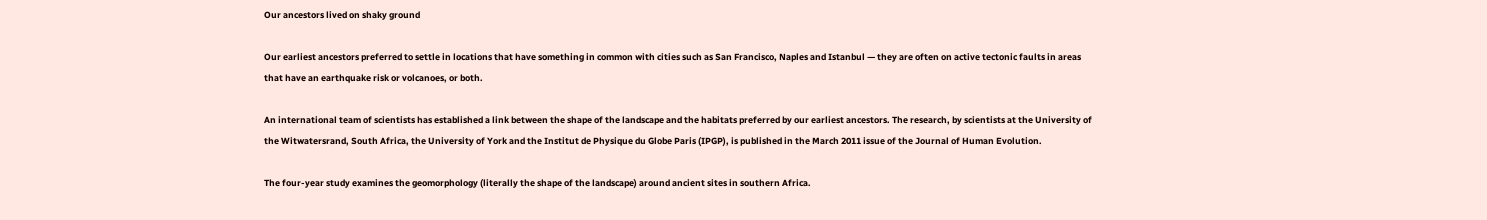Our ancestors lived on shaky ground

Our earliest ancestors preferred to settle in locations that have something in common with cities such as San Francisco, Naples and Istanbul — they are often on active tectonic faults in areas that have an earthquake risk or volcanoes, or both.

An international team of scientists has established a link between the shape of the landscape and the habitats preferred by our earliest ancestors. The research, by scientists at the University of the Witwatersrand, South Africa, the University of York and the Institut de Physique du Globe Paris (IPGP), is published in the March 2011 issue of the Journal of Human Evolution.

The four-year study examines the geomorphology (literally the shape of the landscape) around ancient sites in southern Africa.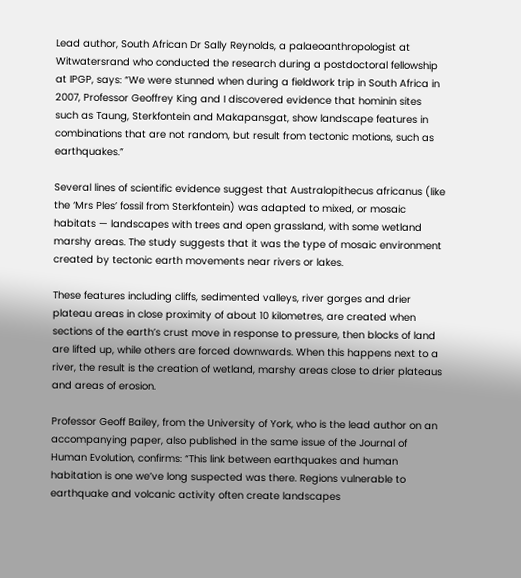Lead author, South African Dr Sally Reynolds, a palaeoanthropologist at Witwatersrand who conducted the research during a postdoctoral fellowship at IPGP, says: “We were stunned when during a fieldwork trip in South Africa in 2007, Professor Geoffrey King and I discovered evidence that hominin sites such as Taung, Sterkfontein and Makapansgat, show landscape features in combinations that are not random, but result from tectonic motions, such as earthquakes.”

Several lines of scientific evidence suggest that Australopithecus africanus (like the ‘Mrs Ples’ fossil from Sterkfontein) was adapted to mixed, or mosaic habitats — landscapes with trees and open grassland, with some wetland marshy areas. The study suggests that it was the type of mosaic environment created by tectonic earth movements near rivers or lakes.

These features including cliffs, sedimented valleys, river gorges and drier plateau areas in close proximity of about 10 kilometres, are created when sections of the earth’s crust move in response to pressure, then blocks of land are lifted up, while others are forced downwards. When this happens next to a river, the result is the creation of wetland, marshy areas close to drier plateaus and areas of erosion.

Professor Geoff Bailey, from the University of York, who is the lead author on an accompanying paper, also published in the same issue of the Journal of Human Evolution, confirms: “This link between earthquakes and human habitation is one we’ve long suspected was there. Regions vulnerable to earthquake and volcanic activity often create landscapes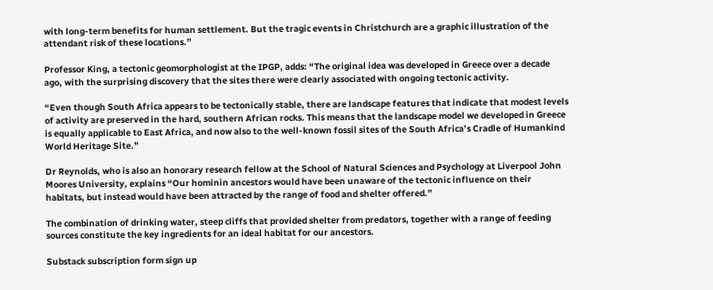with long-term benefits for human settlement. But the tragic events in Christchurch are a graphic illustration of the attendant risk of these locations.”

Professor King, a tectonic geomorphologist at the IPGP, adds: “The original idea was developed in Greece over a decade ago, with the surprising discovery that the sites there were clearly associated with ongoing tectonic activity.

“Even though South Africa appears to be tectonically stable, there are landscape features that indicate that modest levels of activity are preserved in the hard, southern African rocks. This means that the landscape model we developed in Greece is equally applicable to East Africa, and now also to the well-known fossil sites of the South Africa’s Cradle of Humankind World Heritage Site.”

Dr Reynolds, who is also an honorary research fellow at the School of Natural Sciences and Psychology at Liverpool John Moores University, explains “Our hominin ancestors would have been unaware of the tectonic influence on their habitats, but instead would have been attracted by the range of food and shelter offered.”

The combination of drinking water, steep cliffs that provided shelter from predators, together with a range of feeding sources constitute the key ingredients for an ideal habitat for our ancestors.

Substack subscription form sign up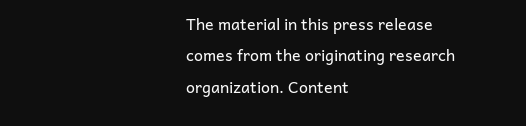The material in this press release comes from the originating research organization. Content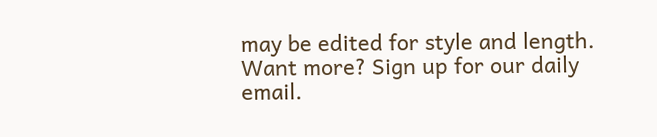may be edited for style and length. Want more? Sign up for our daily email.